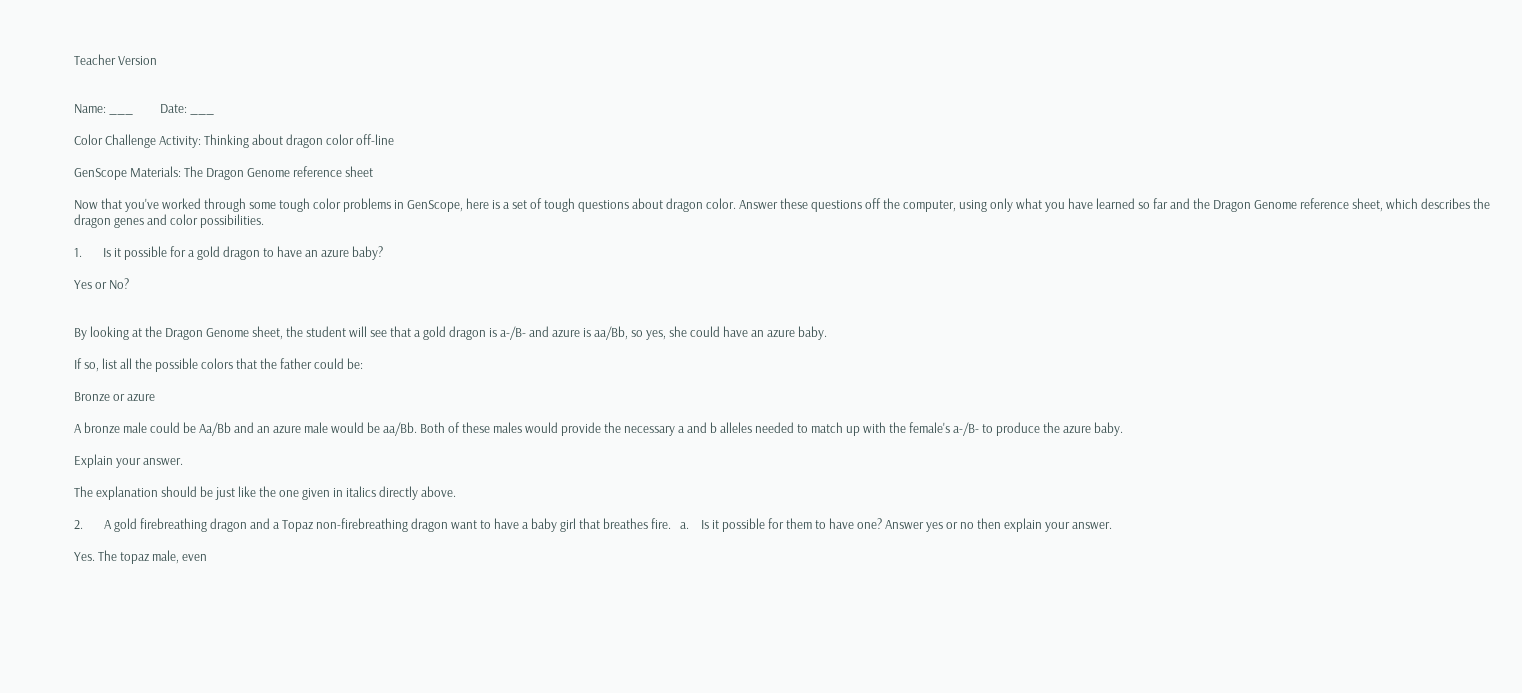Teacher Version


Name: ___         Date: ___

Color Challenge Activity: Thinking about dragon color off-line

GenScope Materials: The Dragon Genome reference sheet

Now that you've worked through some tough color problems in GenScope, here is a set of tough questions about dragon color. Answer these questions off the computer, using only what you have learned so far and the Dragon Genome reference sheet, which describes the dragon genes and color possibilities.

1.       Is it possible for a gold dragon to have an azure baby?

Yes or No?


By looking at the Dragon Genome sheet, the student will see that a gold dragon is a-/B- and azure is aa/Bb, so yes, she could have an azure baby.

If so, list all the possible colors that the father could be:

Bronze or azure

A bronze male could be Aa/Bb and an azure male would be aa/Bb. Both of these males would provide the necessary a and b alleles needed to match up with the female's a-/B- to produce the azure baby.

Explain your answer.

The explanation should be just like the one given in italics directly above.

2.       A gold firebreathing dragon and a Topaz non-firebreathing dragon want to have a baby girl that breathes fire.   a.    Is it possible for them to have one? Answer yes or no then explain your answer.

Yes. The topaz male, even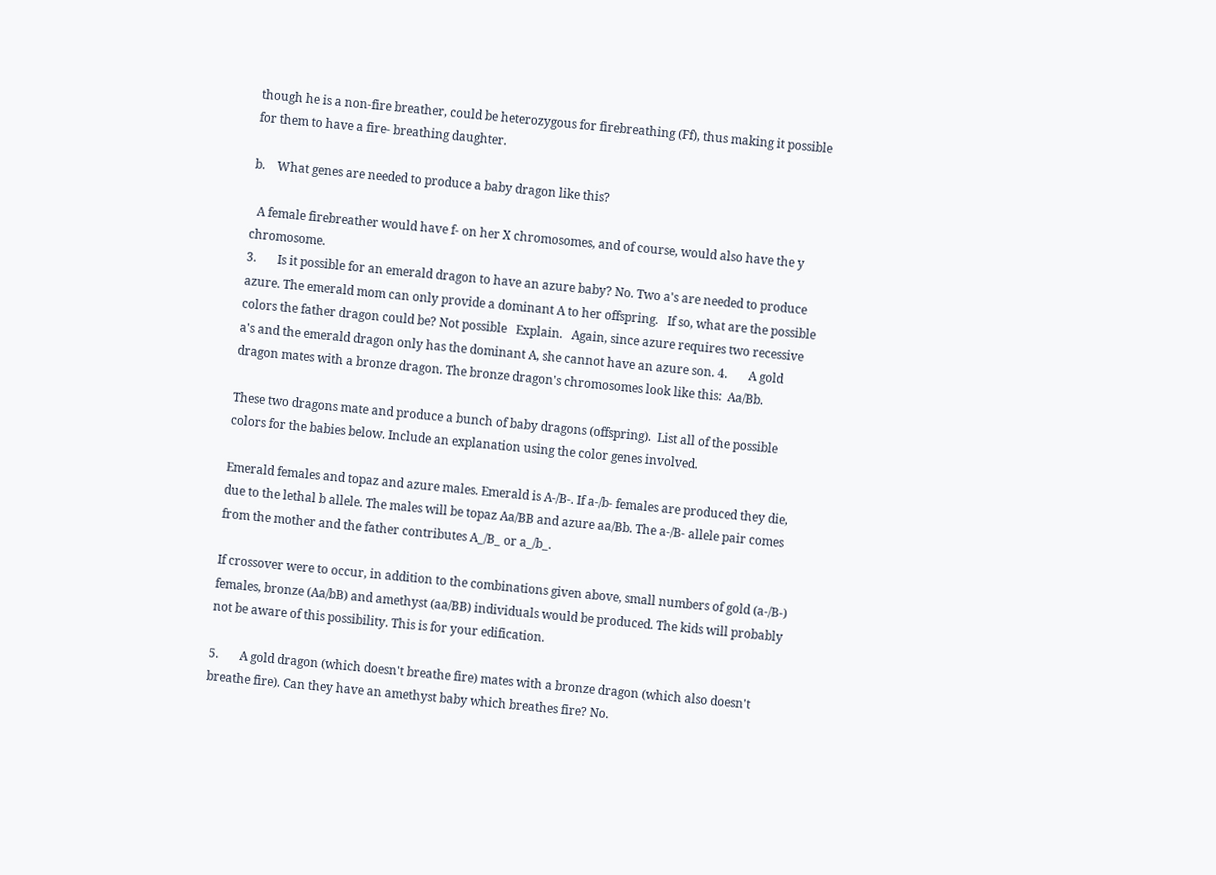though he is a non-fire breather, could be heterozygous for firebreathing (Ff), thus making it possible for them to have a fire- breathing daughter.

b.    What genes are needed to produce a baby dragon like this?

  A female firebreather would have f- on her X chromosomes, and of course, would also have the y chromosome.
3.       Is it possible for an emerald dragon to have an azure baby? No. Two a's are needed to produce azure. The emerald mom can only provide a dominant A to her offspring.   If so, what are the possible colors the father dragon could be? Not possible   Explain.   Again, since azure requires two recessive a's and the emerald dragon only has the dominant A, she cannot have an azure son. 4.       A gold dragon mates with a bronze dragon. The bronze dragon's chromosomes look like this:  Aa/Bb.

These two dragons mate and produce a bunch of baby dragons (offspring).  List all of the possible colors for the babies below. Include an explanation using the color genes involved.

Emerald females and topaz and azure males. Emerald is A-/B-. If a-/b- females are produced they die, due to the lethal b allele. The males will be topaz Aa/BB and azure aa/Bb. The a-/B- allele pair comes from the mother and the father contributes A_/B_ or a_/b_.

If crossover were to occur, in addition to the combinations given above, small numbers of gold (a-/B-) females, bronze (Aa/bB) and amethyst (aa/BB) individuals would be produced. The kids will probably not be aware of this possibility. This is for your edification.

5.       A gold dragon (which doesn't breathe fire) mates with a bronze dragon (which also doesn't breathe fire). Can they have an amethyst baby which breathes fire? No.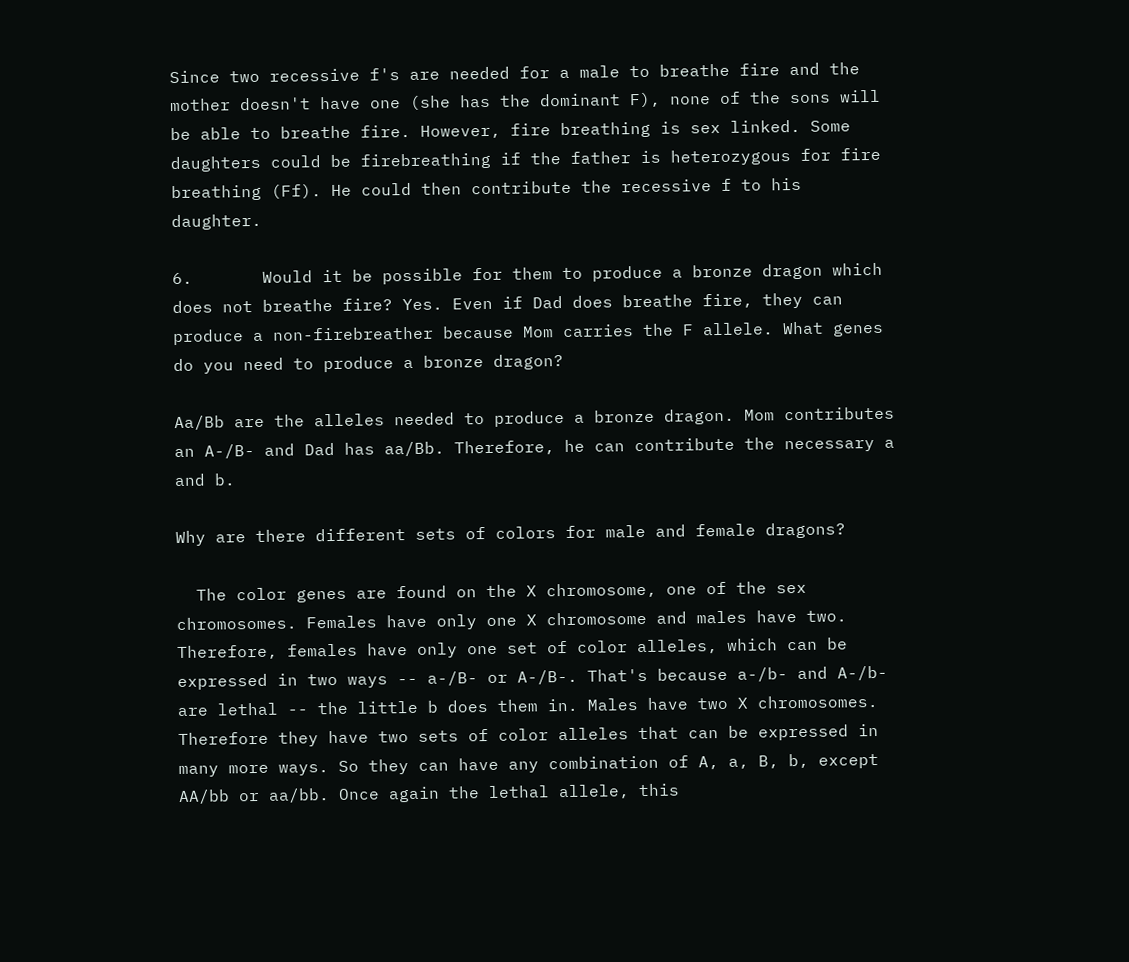Since two recessive f's are needed for a male to breathe fire and the mother doesn't have one (she has the dominant F), none of the sons will be able to breathe fire. However, fire breathing is sex linked. Some daughters could be firebreathing if the father is heterozygous for fire breathing (Ff). He could then contribute the recessive f to his daughter.

6.       Would it be possible for them to produce a bronze dragon which does not breathe fire? Yes. Even if Dad does breathe fire, they can produce a non-firebreather because Mom carries the F allele. What genes do you need to produce a bronze dragon?

Aa/Bb are the alleles needed to produce a bronze dragon. Mom contributes an A-/B- and Dad has aa/Bb. Therefore, he can contribute the necessary a and b.

Why are there different sets of colors for male and female dragons?

  The color genes are found on the X chromosome, one of the sex chromosomes. Females have only one X chromosome and males have two. Therefore, females have only one set of color alleles, which can be expressed in two ways -- a-/B- or A-/B-. That's because a-/b- and A-/b- are lethal -- the little b does them in. Males have two X chromosomes. Therefore they have two sets of color alleles that can be expressed in many more ways. So they can have any combination of A, a, B, b, except AA/bb or aa/bb. Once again the lethal allele, this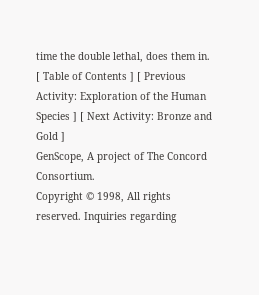time the double lethal, does them in.
[ Table of Contents ] [ Previous Activity: Exploration of the Human Species ] [ Next Activity: Bronze and Gold ]
GenScope, A project of The Concord Consortium.
Copyright © 1998, All rights reserved. Inquiries regarding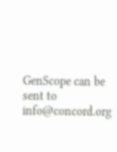GenScope can be sent to info@concord.org